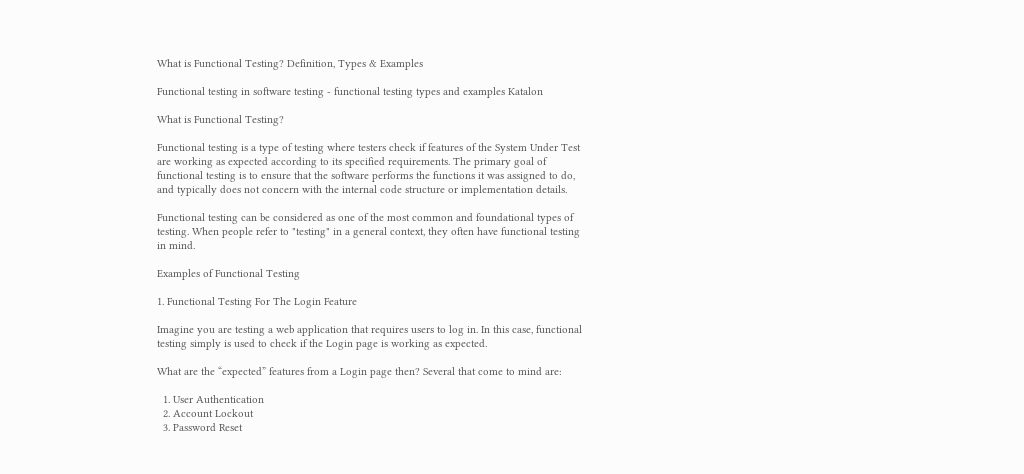What is Functional Testing? Definition, Types & Examples

Functional testing in software testing - functional testing types and examples Katalon

What is Functional Testing?

Functional testing is a type of testing where testers check if features of the System Under Test are working as expected according to its specified requirements. The primary goal of functional testing is to ensure that the software performs the functions it was assigned to do, and typically does not concern with the internal code structure or implementation details.

Functional testing can be considered as one of the most common and foundational types of testing. When people refer to "testing" in a general context, they often have functional testing in mind.

Examples of Functional Testing

1. Functional Testing For The Login Feature

Imagine you are testing a web application that requires users to log in. In this case, functional testing simply is used to check if the Login page is working as expected.

What are the “expected” features from a Login page then? Several that come to mind are:

  1. User Authentication
  2. Account Lockout
  3. Password Reset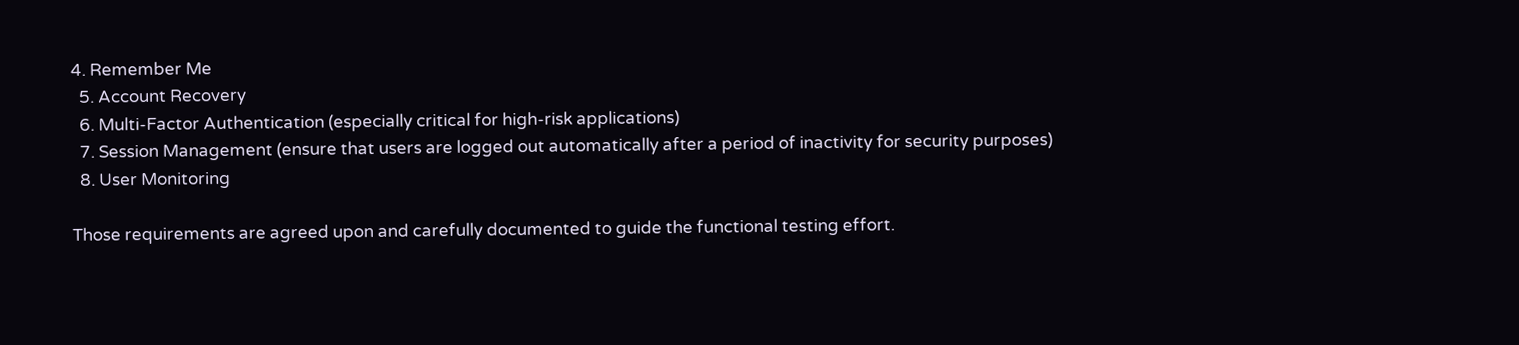4. Remember Me
  5. Account Recovery
  6. Multi-Factor Authentication (especially critical for high-risk applications)
  7. Session Management (ensure that users are logged out automatically after a period of inactivity for security purposes)
  8. User Monitoring

Those requirements are agreed upon and carefully documented to guide the functional testing effort.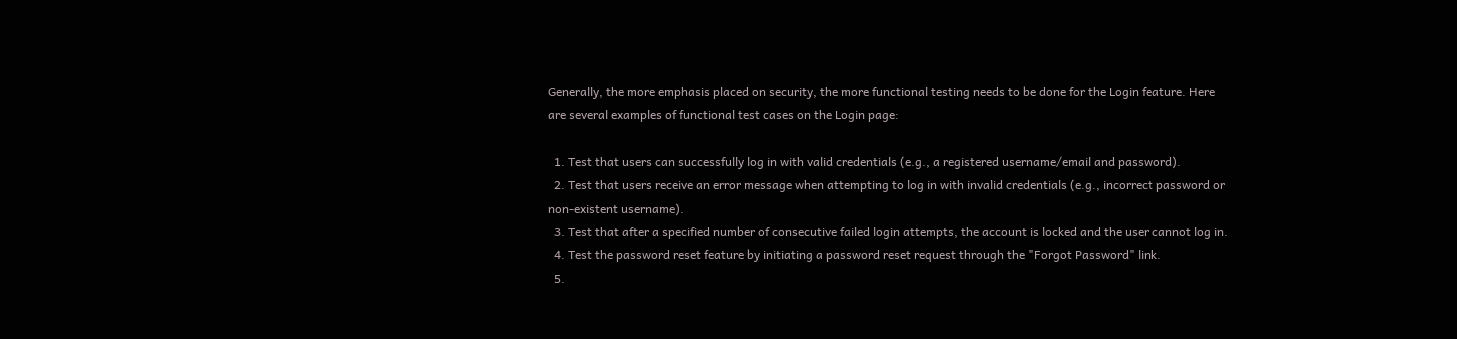Generally, the more emphasis placed on security, the more functional testing needs to be done for the Login feature. Here are several examples of functional test cases on the Login page:

  1. Test that users can successfully log in with valid credentials (e.g., a registered username/email and password).
  2. Test that users receive an error message when attempting to log in with invalid credentials (e.g., incorrect password or non-existent username).
  3. Test that after a specified number of consecutive failed login attempts, the account is locked and the user cannot log in.
  4. Test the password reset feature by initiating a password reset request through the "Forgot Password" link.
  5.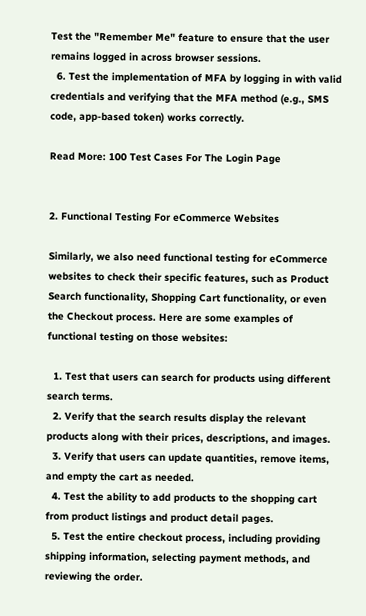Test the "Remember Me" feature to ensure that the user remains logged in across browser sessions.
  6. Test the implementation of MFA by logging in with valid credentials and verifying that the MFA method (e.g., SMS code, app-based token) works correctly.

Read More: 100 Test Cases For The Login Page


2. Functional Testing For eCommerce Websites

Similarly, we also need functional testing for eCommerce websites to check their specific features, such as Product Search functionality, Shopping Cart functionality, or even the Checkout process. Here are some examples of functional testing on those websites:

  1. Test that users can search for products using different search terms.
  2. Verify that the search results display the relevant products along with their prices, descriptions, and images.
  3. Verify that users can update quantities, remove items, and empty the cart as needed.
  4. Test the ability to add products to the shopping cart from product listings and product detail pages.
  5. Test the entire checkout process, including providing shipping information, selecting payment methods, and reviewing the order.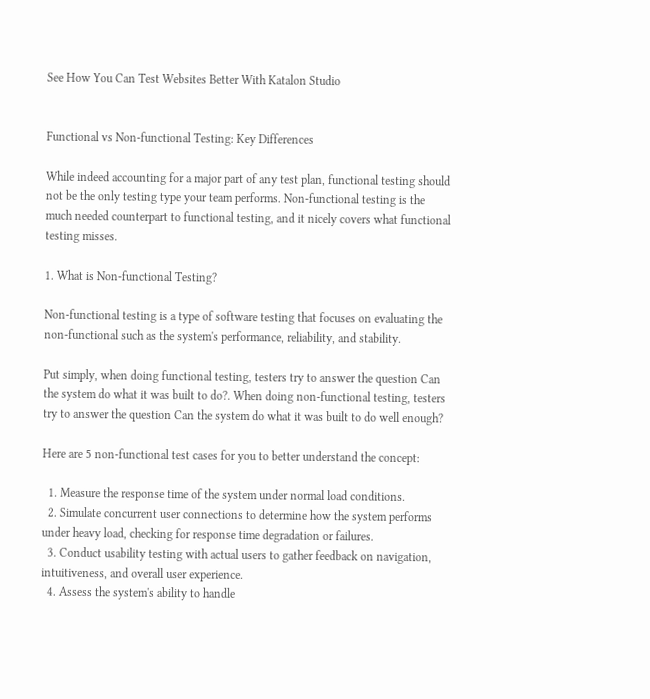See How You Can Test Websites Better With Katalon Studio


Functional vs Non-functional Testing: Key Differences

While indeed accounting for a major part of any test plan, functional testing should not be the only testing type your team performs. Non-functional testing is the much needed counterpart to functional testing, and it nicely covers what functional testing misses.

1. What is Non-functional Testing?

Non-functional testing is a type of software testing that focuses on evaluating the non-functional such as the system's performance, reliability, and stability.

Put simply, when doing functional testing, testers try to answer the question Can the system do what it was built to do?. When doing non-functional testing, testers try to answer the question Can the system do what it was built to do well enough?

Here are 5 non-functional test cases for you to better understand the concept:

  1. Measure the response time of the system under normal load conditions.
  2. Simulate concurrent user connections to determine how the system performs under heavy load, checking for response time degradation or failures.
  3. Conduct usability testing with actual users to gather feedback on navigation, intuitiveness, and overall user experience.
  4. Assess the system's ability to handle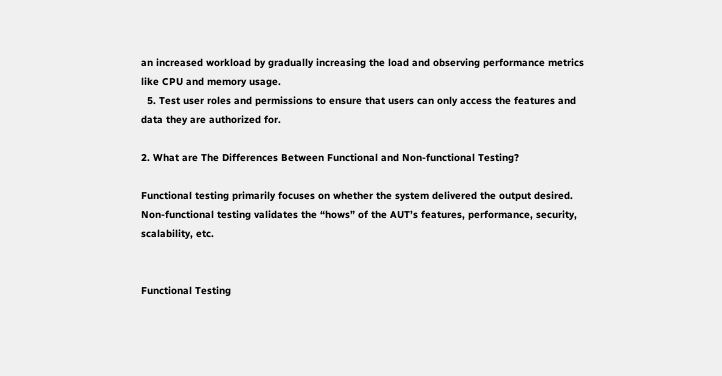an increased workload by gradually increasing the load and observing performance metrics like CPU and memory usage.
  5. Test user roles and permissions to ensure that users can only access the features and data they are authorized for.

2. What are The Differences Between Functional and Non-functional Testing?

Functional testing primarily focuses on whether the system delivered the output desired. Non-functional testing validates the “hows” of the AUT’s features, performance, security, scalability, etc.


Functional Testing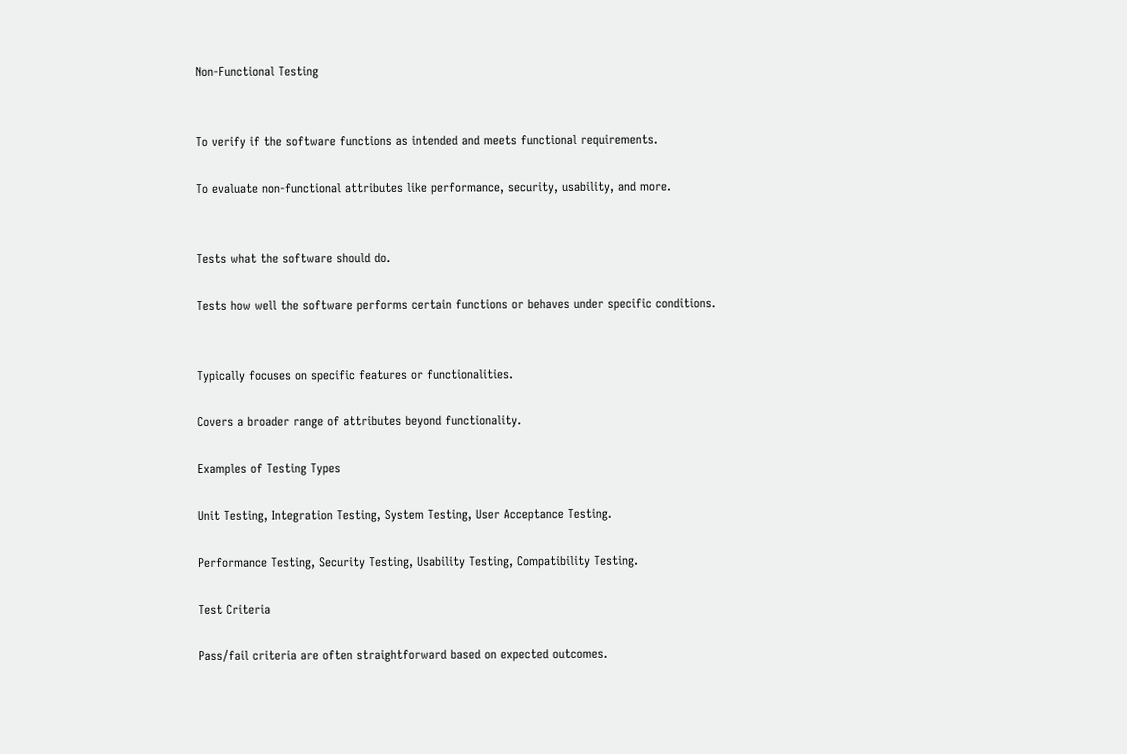Non-Functional Testing


To verify if the software functions as intended and meets functional requirements.

To evaluate non-functional attributes like performance, security, usability, and more.


Tests what the software should do.

Tests how well the software performs certain functions or behaves under specific conditions.


Typically focuses on specific features or functionalities.

Covers a broader range of attributes beyond functionality.

Examples of Testing Types

Unit Testing, Integration Testing, System Testing, User Acceptance Testing.

Performance Testing, Security Testing, Usability Testing, Compatibility Testing.

Test Criteria

Pass/fail criteria are often straightforward based on expected outcomes.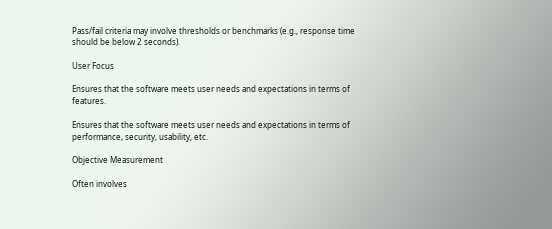Pass/fail criteria may involve thresholds or benchmarks (e.g., response time should be below 2 seconds).

User Focus

Ensures that the software meets user needs and expectations in terms of features.

Ensures that the software meets user needs and expectations in terms of performance, security, usability, etc.

Objective Measurement

Often involves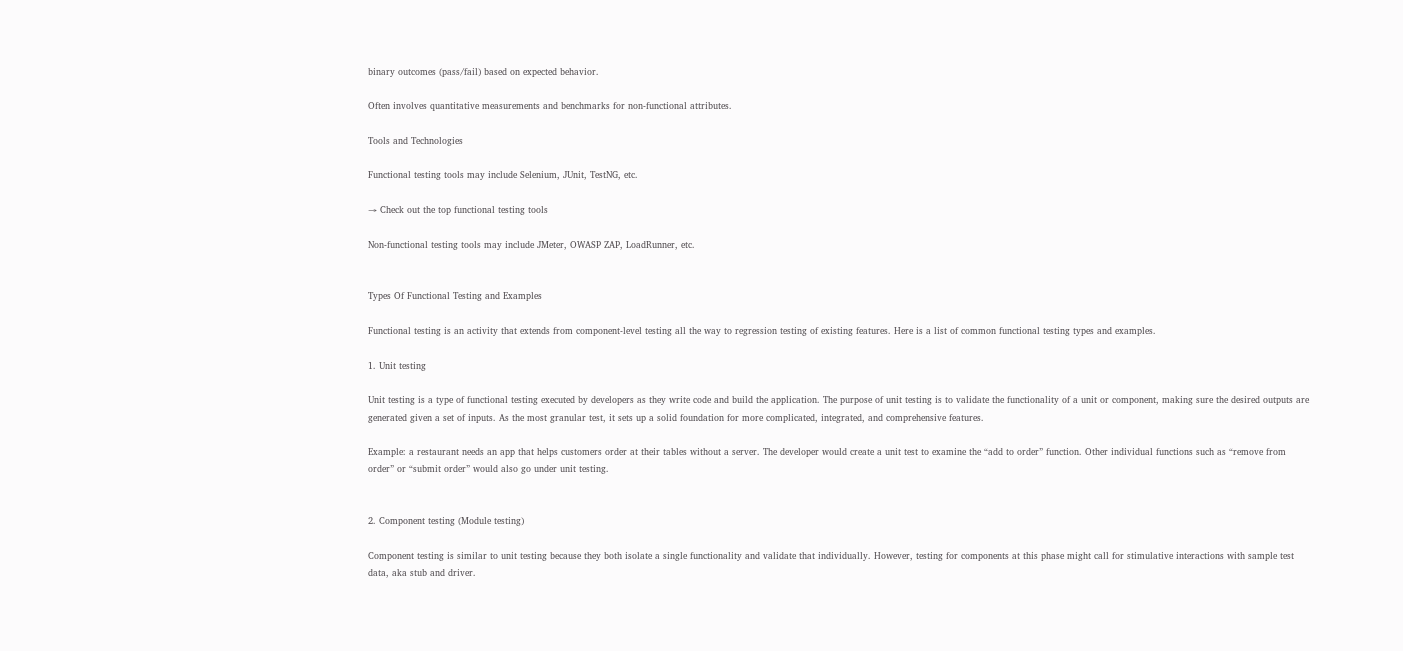binary outcomes (pass/fail) based on expected behavior.

Often involves quantitative measurements and benchmarks for non-functional attributes.

Tools and Technologies

Functional testing tools may include Selenium, JUnit, TestNG, etc.

→ Check out the top functional testing tools

Non-functional testing tools may include JMeter, OWASP ZAP, LoadRunner, etc.


Types Of Functional Testing and Examples

Functional testing is an activity that extends from component-level testing all the way to regression testing of existing features. Here is a list of common functional testing types and examples.

1. Unit testing

Unit testing is a type of functional testing executed by developers as they write code and build the application. The purpose of unit testing is to validate the functionality of a unit or component, making sure the desired outputs are generated given a set of inputs. As the most granular test, it sets up a solid foundation for more complicated, integrated, and comprehensive features.

Example: a restaurant needs an app that helps customers order at their tables without a server. The developer would create a unit test to examine the “add to order” function. Other individual functions such as “remove from order” or “submit order” would also go under unit testing.


2. Component testing (Module testing)

Component testing is similar to unit testing because they both isolate a single functionality and validate that individually. However, testing for components at this phase might call for stimulative interactions with sample test data, aka stub and driver.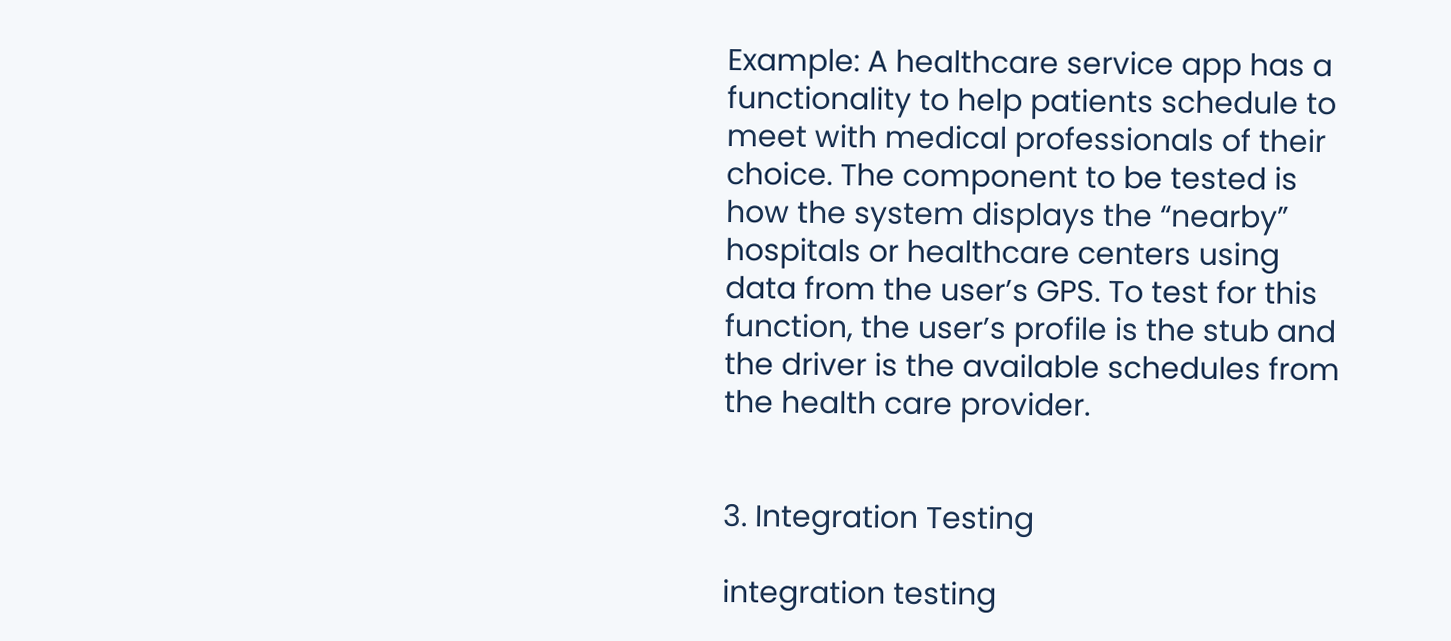Example: A healthcare service app has a functionality to help patients schedule to meet with medical professionals of their choice. The component to be tested is how the system displays the “nearby” hospitals or healthcare centers using data from the user’s GPS. To test for this function, the user’s profile is the stub and the driver is the available schedules from the health care provider.


3. Integration Testing

integration testing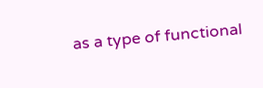as a type of functional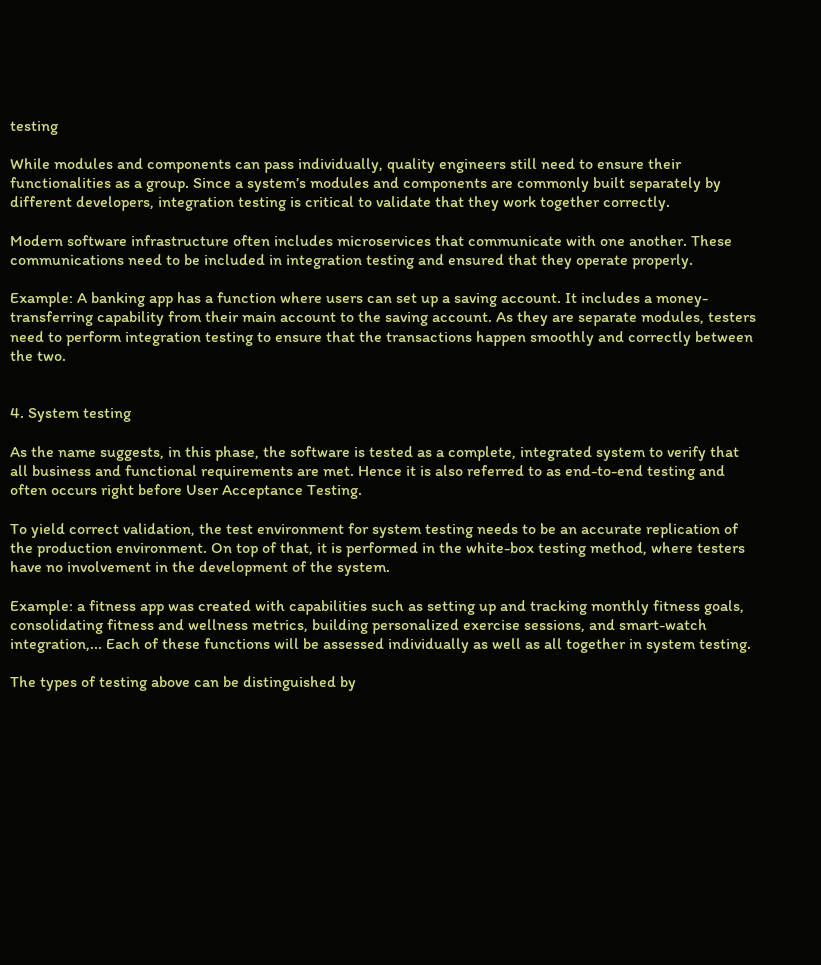testing

While modules and components can pass individually, quality engineers still need to ensure their functionalities as a group. Since a system’s modules and components are commonly built separately by different developers, integration testing is critical to validate that they work together correctly.

Modern software infrastructure often includes microservices that communicate with one another. These communications need to be included in integration testing and ensured that they operate properly.

Example: A banking app has a function where users can set up a saving account. It includes a money-transferring capability from their main account to the saving account. As they are separate modules, testers need to perform integration testing to ensure that the transactions happen smoothly and correctly between the two.


4. System testing

As the name suggests, in this phase, the software is tested as a complete, integrated system to verify that all business and functional requirements are met. Hence it is also referred to as end-to-end testing and often occurs right before User Acceptance Testing.

To yield correct validation, the test environment for system testing needs to be an accurate replication of the production environment. On top of that, it is performed in the white-box testing method, where testers have no involvement in the development of the system.

Example: a fitness app was created with capabilities such as setting up and tracking monthly fitness goals, consolidating fitness and wellness metrics, building personalized exercise sessions, and smart-watch integration,... Each of these functions will be assessed individually as well as all together in system testing.

The types of testing above can be distinguished by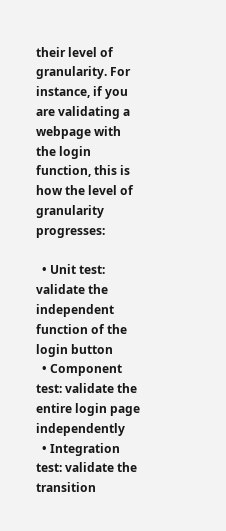their level of granularity. For instance, if you are validating a webpage with the login function, this is how the level of granularity progresses:

  • Unit test: validate the independent function of the login button
  • Component test: validate the entire login page independently
  • Integration test: validate the transition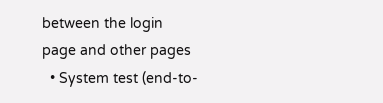between the login page and other pages
  • System test (end-to-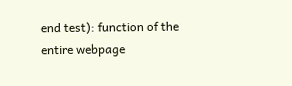end test): function of the entire webpage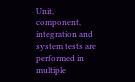Unit, component, integration and system tests are performed in multiple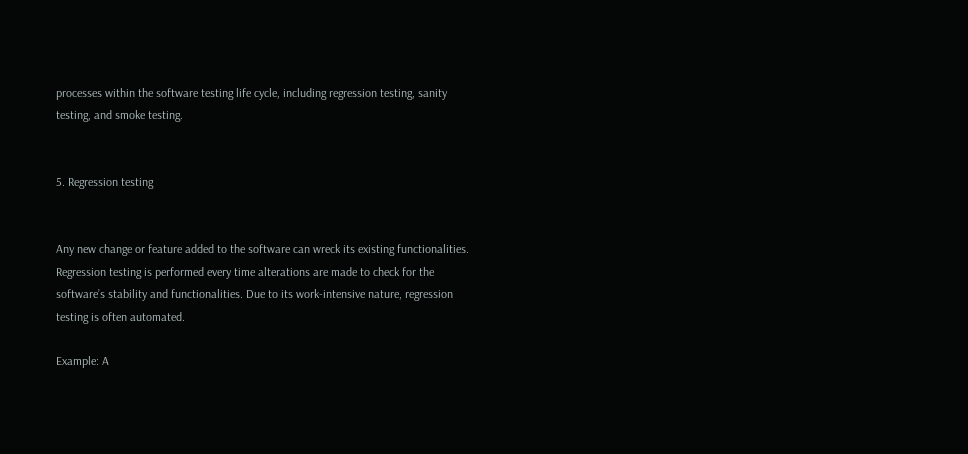processes within the software testing life cycle, including regression testing, sanity testing, and smoke testing.


5. Regression testing


Any new change or feature added to the software can wreck its existing functionalities. Regression testing is performed every time alterations are made to check for the software’s stability and functionalities. Due to its work-intensive nature, regression testing is often automated.

Example: A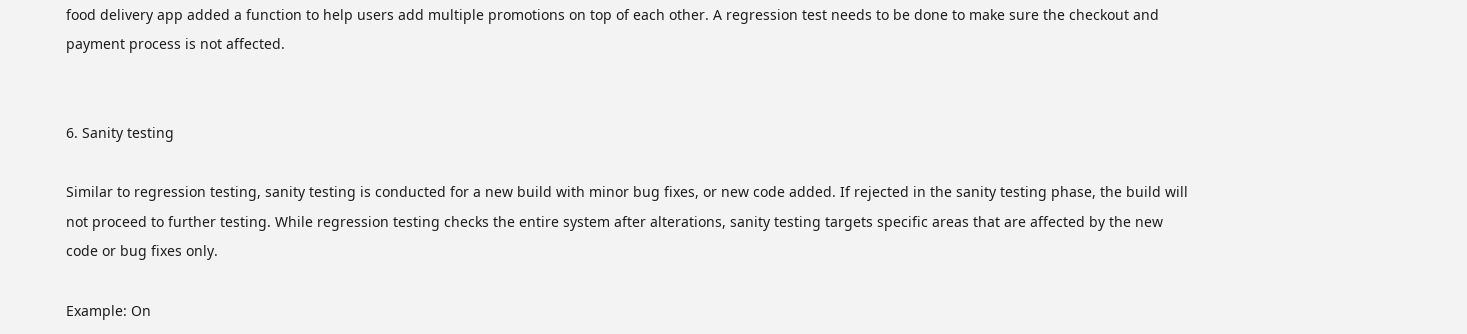food delivery app added a function to help users add multiple promotions on top of each other. A regression test needs to be done to make sure the checkout and payment process is not affected.


6. Sanity testing

Similar to regression testing, sanity testing is conducted for a new build with minor bug fixes, or new code added. If rejected in the sanity testing phase, the build will not proceed to further testing. While regression testing checks the entire system after alterations, sanity testing targets specific areas that are affected by the new code or bug fixes only.

Example: On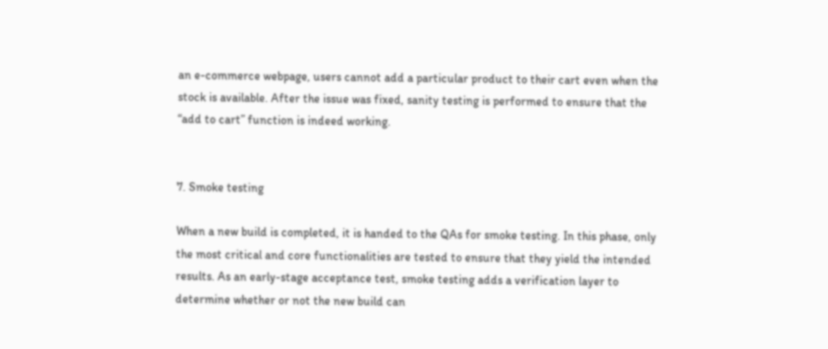an e-commerce webpage, users cannot add a particular product to their cart even when the stock is available. After the issue was fixed, sanity testing is performed to ensure that the “add to cart” function is indeed working.


7. Smoke testing

When a new build is completed, it is handed to the QAs for smoke testing. In this phase, only the most critical and core functionalities are tested to ensure that they yield the intended results. As an early-stage acceptance test, smoke testing adds a verification layer to determine whether or not the new build can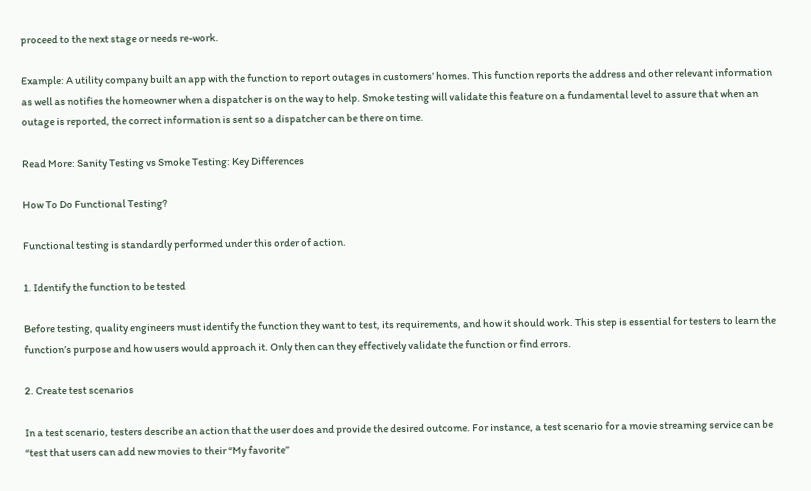proceed to the next stage or needs re-work.

Example: A utility company built an app with the function to report outages in customers’ homes. This function reports the address and other relevant information as well as notifies the homeowner when a dispatcher is on the way to help. Smoke testing will validate this feature on a fundamental level to assure that when an outage is reported, the correct information is sent so a dispatcher can be there on time.

Read More: Sanity Testing vs Smoke Testing: Key Differences

How To Do Functional Testing?

Functional testing is standardly performed under this order of action.

1. Identify the function to be tested

Before testing, quality engineers must identify the function they want to test, its requirements, and how it should work. This step is essential for testers to learn the function’s purpose and how users would approach it. Only then can they effectively validate the function or find errors.

2. Create test scenarios

In a test scenario, testers describe an action that the user does and provide the desired outcome. For instance, a test scenario for a movie streaming service can be “test that users can add new movies to their “My favorite”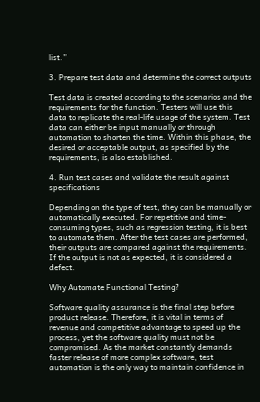list.”

3. Prepare test data and determine the correct outputs

Test data is created according to the scenarios and the requirements for the function. Testers will use this data to replicate the real-life usage of the system. Test data can either be input manually or through automation to shorten the time. Within this phase, the desired or acceptable output, as specified by the requirements, is also established.

4. Run test cases and validate the result against specifications

Depending on the type of test, they can be manually or automatically executed. For repetitive and time-consuming types, such as regression testing, it is best to automate them. After the test cases are performed, their outputs are compared against the requirements. If the output is not as expected, it is considered a defect.

Why Automate Functional Testing?

Software quality assurance is the final step before product release. Therefore, it is vital in terms of revenue and competitive advantage to speed up the process, yet the software quality must not be compromised. As the market constantly demands faster release of more complex software, test automation is the only way to maintain confidence in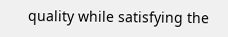quality while satisfying the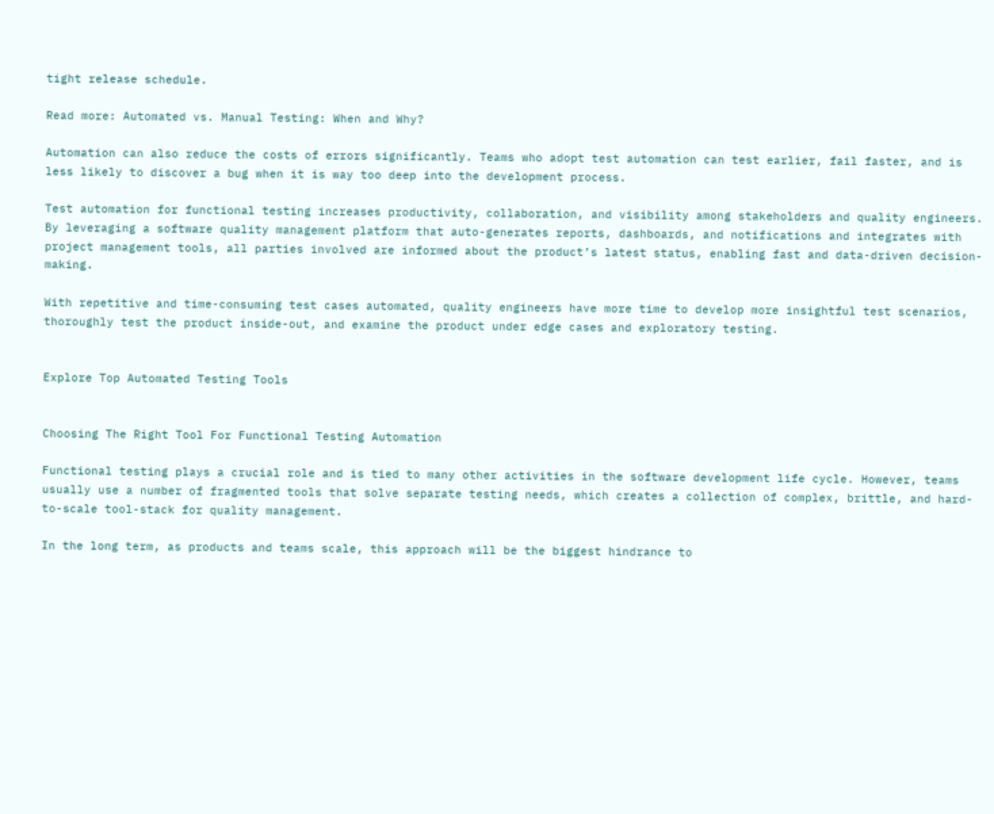tight release schedule.

Read more: Automated vs. Manual Testing: When and Why?

Automation can also reduce the costs of errors significantly. Teams who adopt test automation can test earlier, fail faster, and is less likely to discover a bug when it is way too deep into the development process.

Test automation for functional testing increases productivity, collaboration, and visibility among stakeholders and quality engineers. By leveraging a software quality management platform that auto-generates reports, dashboards, and notifications and integrates with project management tools, all parties involved are informed about the product’s latest status, enabling fast and data-driven decision-making.

With repetitive and time-consuming test cases automated, quality engineers have more time to develop more insightful test scenarios, thoroughly test the product inside-out, and examine the product under edge cases and exploratory testing.


Explore Top Automated Testing Tools


Choosing The Right Tool For Functional Testing Automation

Functional testing plays a crucial role and is tied to many other activities in the software development life cycle. However, teams usually use a number of fragmented tools that solve separate testing needs, which creates a collection of complex, brittle, and hard-to-scale tool-stack for quality management.

In the long term, as products and teams scale, this approach will be the biggest hindrance to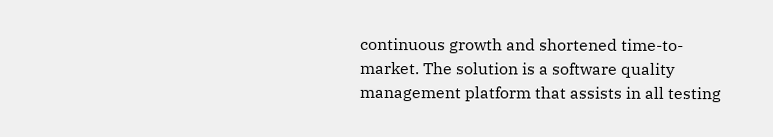continuous growth and shortened time-to-market. The solution is a software quality management platform that assists in all testing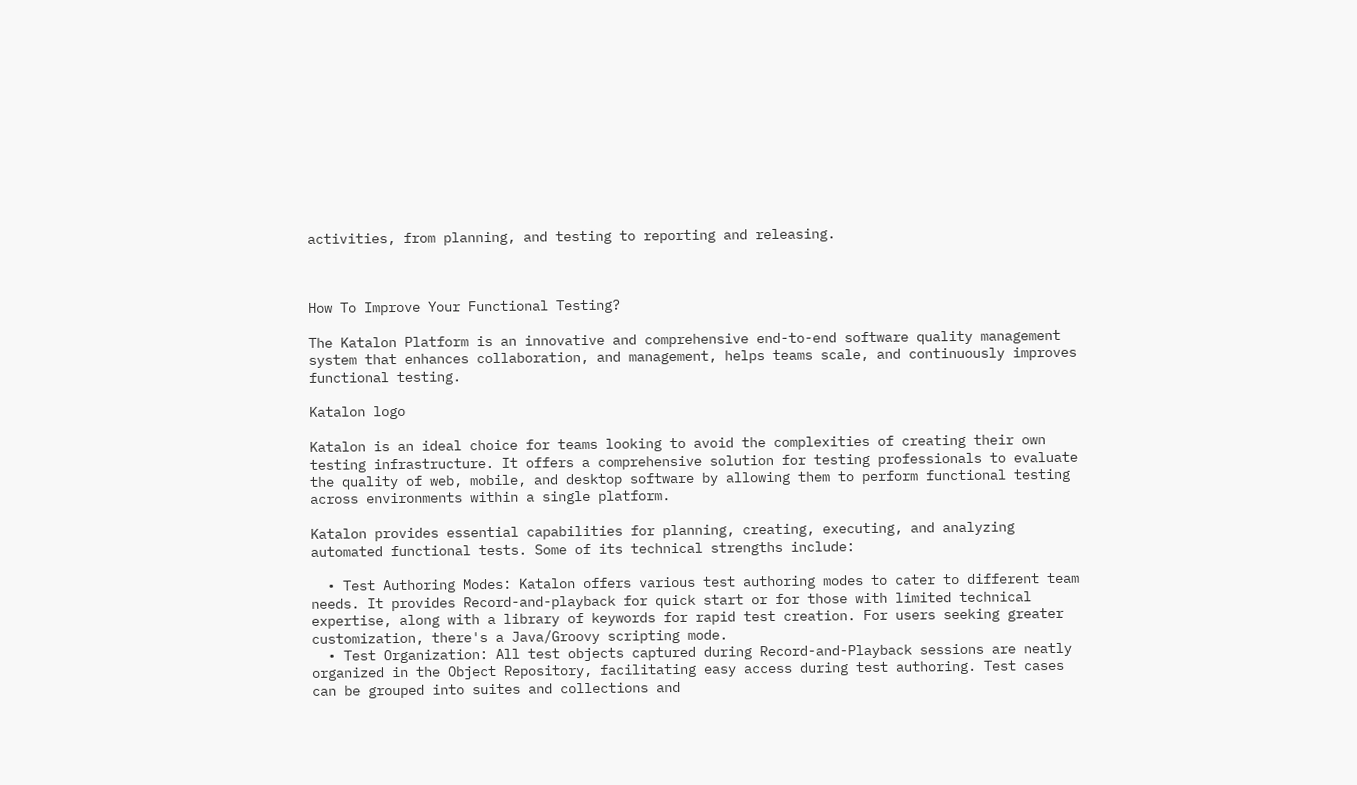activities, from planning, and testing to reporting and releasing.



How To Improve Your Functional Testing?

The Katalon Platform is an innovative and comprehensive end-to-end software quality management system that enhances collaboration, and management, helps teams scale, and continuously improves functional testing.

Katalon logo

Katalon is an ideal choice for teams looking to avoid the complexities of creating their own testing infrastructure. It offers a comprehensive solution for testing professionals to evaluate the quality of web, mobile, and desktop software by allowing them to perform functional testing across environments within a single platform.

Katalon provides essential capabilities for planning, creating, executing, and analyzing automated functional tests. Some of its technical strengths include:

  • Test Authoring Modes: Katalon offers various test authoring modes to cater to different team needs. It provides Record-and-playback for quick start or for those with limited technical expertise, along with a library of keywords for rapid test creation. For users seeking greater customization, there's a Java/Groovy scripting mode.
  • Test Organization: All test objects captured during Record-and-Playback sessions are neatly organized in the Object Repository, facilitating easy access during test authoring. Test cases can be grouped into suites and collections and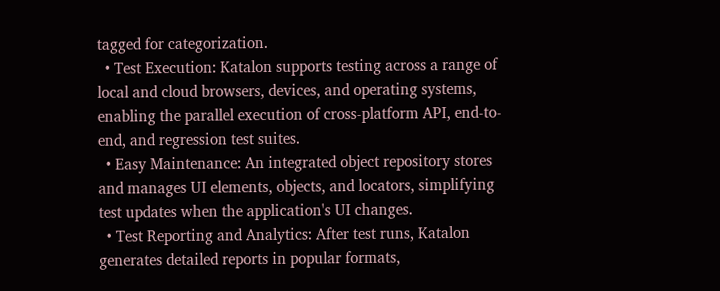tagged for categorization.
  • Test Execution: Katalon supports testing across a range of local and cloud browsers, devices, and operating systems, enabling the parallel execution of cross-platform API, end-to-end, and regression test suites.
  • Easy Maintenance: An integrated object repository stores and manages UI elements, objects, and locators, simplifying test updates when the application's UI changes.
  • Test Reporting and Analytics: After test runs, Katalon generates detailed reports in popular formats,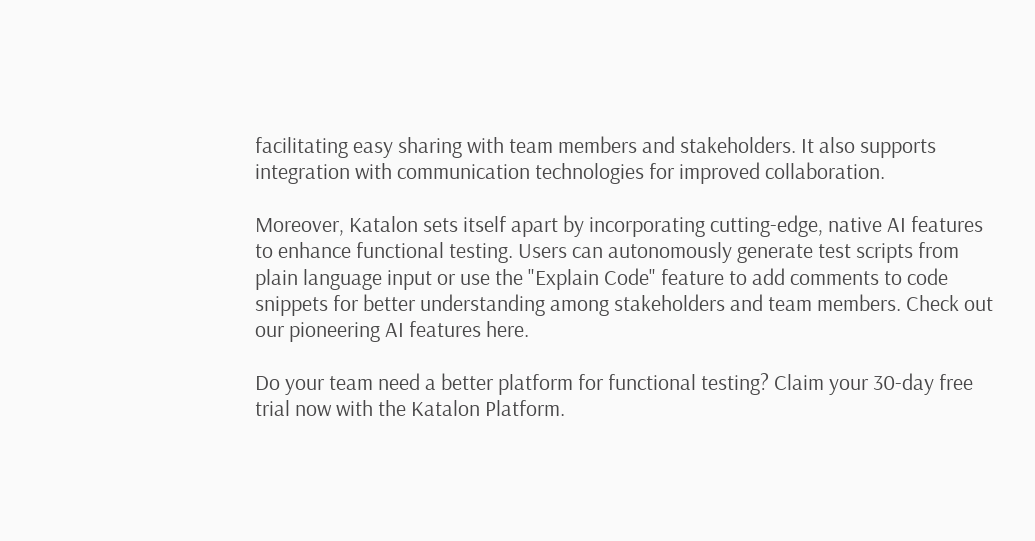facilitating easy sharing with team members and stakeholders. It also supports integration with communication technologies for improved collaboration.

Moreover, Katalon sets itself apart by incorporating cutting-edge, native AI features to enhance functional testing. Users can autonomously generate test scripts from plain language input or use the "Explain Code" feature to add comments to code snippets for better understanding among stakeholders and team members. Check out our pioneering AI features here.

Do your team need a better platform for functional testing? Claim your 30-day free trial now with the Katalon Platform.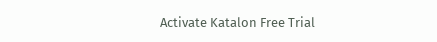Activate Katalon Free Trial